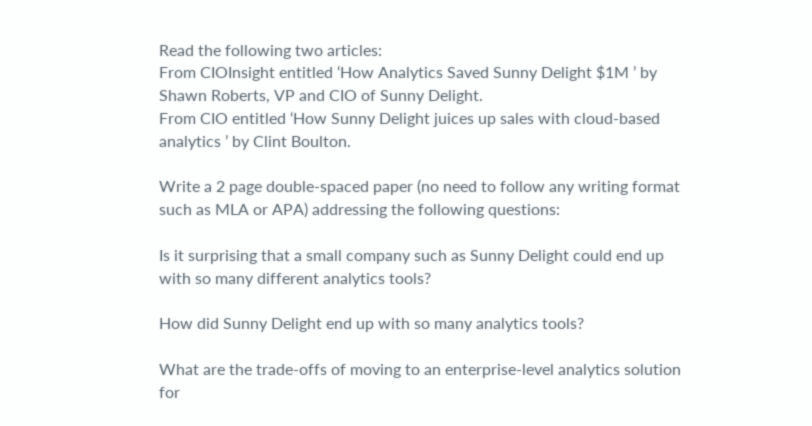Read the following two articles:
From CIOInsight entitled ‘How Analytics Saved Sunny Delight $1M ’ by Shawn Roberts, VP and CIO of Sunny Delight.
From CIO entitled ‘How Sunny Delight juices up sales with cloud-based analytics ’ by Clint Boulton.

Write a 2 page double-spaced paper (no need to follow any writing format such as MLA or APA) addressing the following questions:

Is it surprising that a small company such as Sunny Delight could end up with so many different analytics tools?

How did Sunny Delight end up with so many analytics tools?

What are the trade-offs of moving to an enterprise-level analytics solution for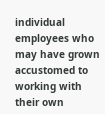individual employees who may have grown accustomed to working with their own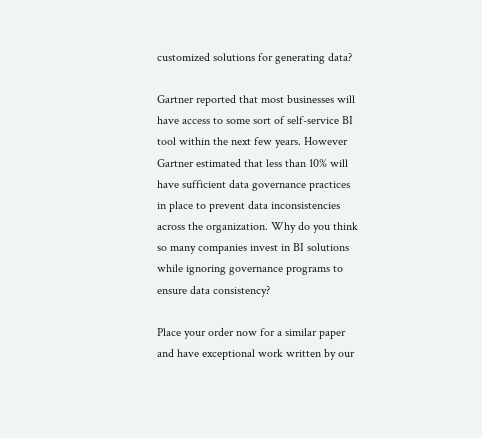customized solutions for generating data?

Gartner reported that most businesses will have access to some sort of self-service BI tool within the next few years. However Gartner estimated that less than 10% will have sufficient data governance practices in place to prevent data inconsistencies across the organization. Why do you think so many companies invest in BI solutions while ignoring governance programs to ensure data consistency?

Place your order now for a similar paper and have exceptional work written by our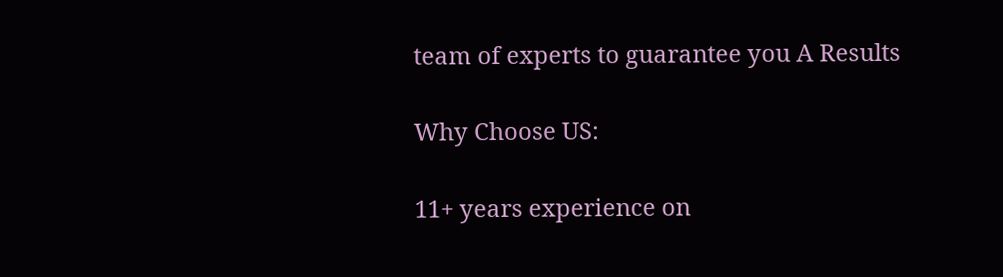team of experts to guarantee you A Results

Why Choose US:

11+ years experience on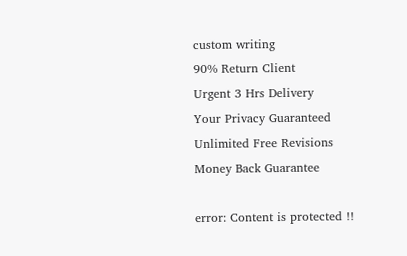custom writing
90% Return Client
Urgent 3 Hrs Delivery
Your Privacy Guaranteed
Unlimited Free Revisions
Money Back Guarantee

error: Content is protected !!